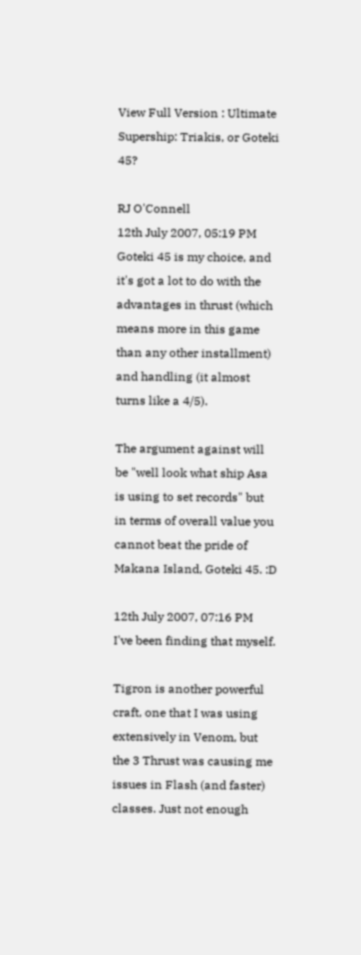View Full Version : Ultimate Supership: Triakis, or Goteki 45?

RJ O'Connell
12th July 2007, 05:19 PM
Goteki 45 is my choice, and it's got a lot to do with the advantages in thrust (which means more in this game than any other installment) and handling (it almost turns like a 4/5).

The argument against will be "well look what ship Asa is using to set records" but in terms of overall value you cannot beat the pride of Makana Island, Goteki 45. :D

12th July 2007, 07:16 PM
I've been finding that myself.

Tigron is another powerful craft, one that I was using extensively in Venom, but the 3 Thrust was causing me issues in Flash (and faster) classes. Just not enough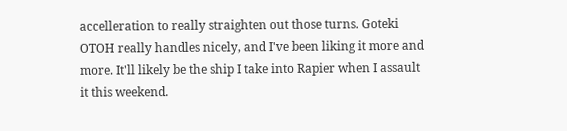accelleration to really straighten out those turns. Goteki OTOH really handles nicely, and I've been liking it more and more. It'll likely be the ship I take into Rapier when I assault it this weekend.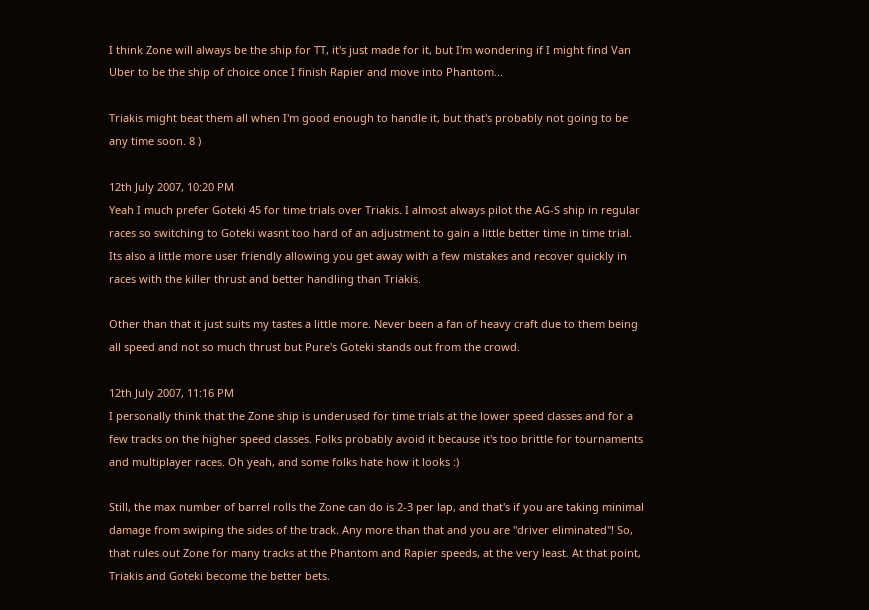I think Zone will always be the ship for TT, it's just made for it, but I'm wondering if I might find Van Uber to be the ship of choice once I finish Rapier and move into Phantom...

Triakis might beat them all when I'm good enough to handle it, but that's probably not going to be any time soon. 8 )

12th July 2007, 10:20 PM
Yeah I much prefer Goteki 45 for time trials over Triakis. I almost always pilot the AG-S ship in regular races so switching to Goteki wasnt too hard of an adjustment to gain a little better time in time trial. Its also a little more user friendly allowing you get away with a few mistakes and recover quickly in races with the killer thrust and better handling than Triakis.

Other than that it just suits my tastes a little more. Never been a fan of heavy craft due to them being all speed and not so much thrust but Pure's Goteki stands out from the crowd.

12th July 2007, 11:16 PM
I personally think that the Zone ship is underused for time trials at the lower speed classes and for a few tracks on the higher speed classes. Folks probably avoid it because it's too brittle for tournaments and multiplayer races. Oh yeah, and some folks hate how it looks :)

Still, the max number of barrel rolls the Zone can do is 2-3 per lap, and that's if you are taking minimal damage from swiping the sides of the track. Any more than that and you are "driver eliminated"! So, that rules out Zone for many tracks at the Phantom and Rapier speeds, at the very least. At that point, Triakis and Goteki become the better bets.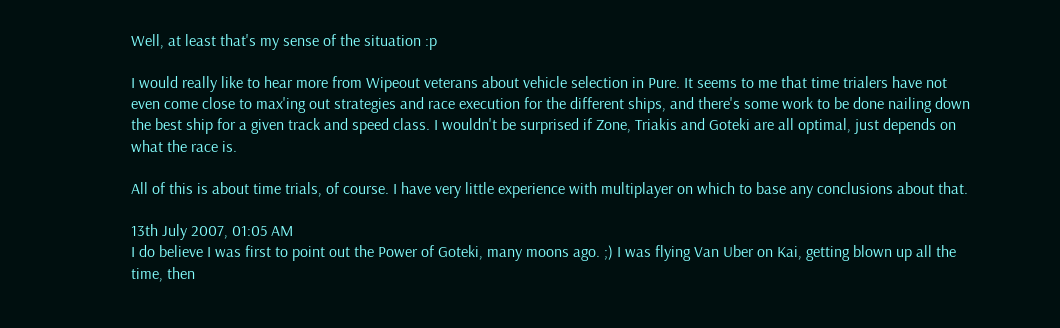Well, at least that's my sense of the situation :p

I would really like to hear more from Wipeout veterans about vehicle selection in Pure. It seems to me that time trialers have not even come close to max'ing out strategies and race execution for the different ships, and there's some work to be done nailing down the best ship for a given track and speed class. I wouldn't be surprised if Zone, Triakis and Goteki are all optimal, just depends on what the race is.

All of this is about time trials, of course. I have very little experience with multiplayer on which to base any conclusions about that.

13th July 2007, 01:05 AM
I do believe I was first to point out the Power of Goteki, many moons ago. ;) I was flying Van Uber on Kai, getting blown up all the time, then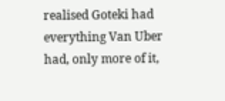realised Goteki had everything Van Uber had, only more of it,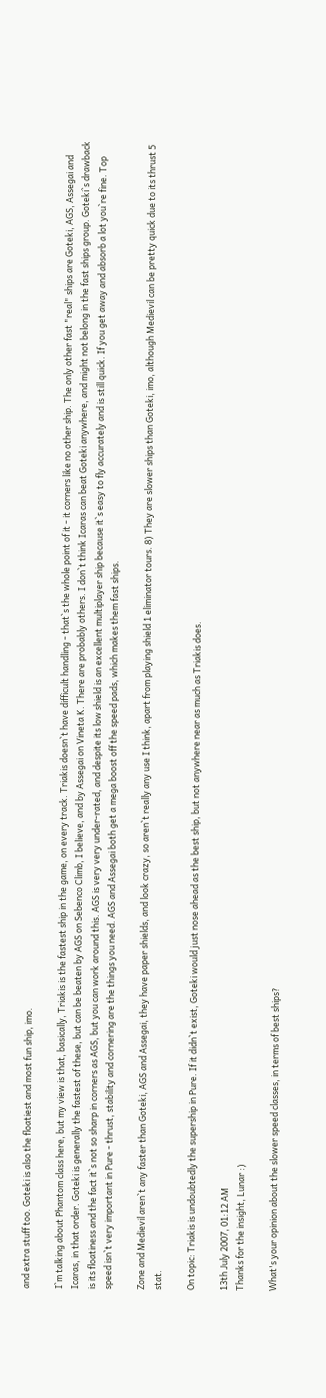and extra stuff too. Goteki is also the floatiest and most fun ship, imo.

I`m talking about Phantom class here, but my view is that, basically, Triakis is the fastest ship in the game, on every track. Triakis doesn`t have difficult handling - that`s the whole point of it - it corners like no other ship. The only other fast "real" ships are Goteki, AGS, Assegai and Icaras, in that order. Goteki is generally the fastest of these, but can be beaten by AGS on Sebenco Climb, I believe, and by Assegai on Vineta K. There are probably others. I don`t think Icaras can beat Goteki anywhere, and might not belong in the fast ships group. Goteki`s drawback is its floatiness and the fact it`s not so sharp in corners as AGS, but you can work around this. AGS is very very under-rated, and despite its low shield is an excellent multiplayer ship because it`s easy to fly accurately and is still quick. If you get away and absorb a lot you`re fine. Top speed isn`t very important in Pure - thrust, stability and cornering are the things you need. AGS and Assegai both get a mega boost off the speed pads, which makes them fast ships.

Zone and Medievil aren`t any faster than Goteki, AGS and Assegai, they have paper shields, and look crazy, so aren`t really any use I think, apart from playing shield 1 eliminator tours. 8) They are slower ships than Goteki, imo, although Medievil can be pretty quick due to its thrust 5 stat.

On topic: Triakis is undoubtedly the supership in Pure. If it didn`t exist, Goteki would just nose ahead as the best ship, but not anywhere near as much as Triakis does.

13th July 2007, 01:12 AM
Thanks for the insight, Lunar :)

What's your opinion about the slower speed classes, in terms of best ships?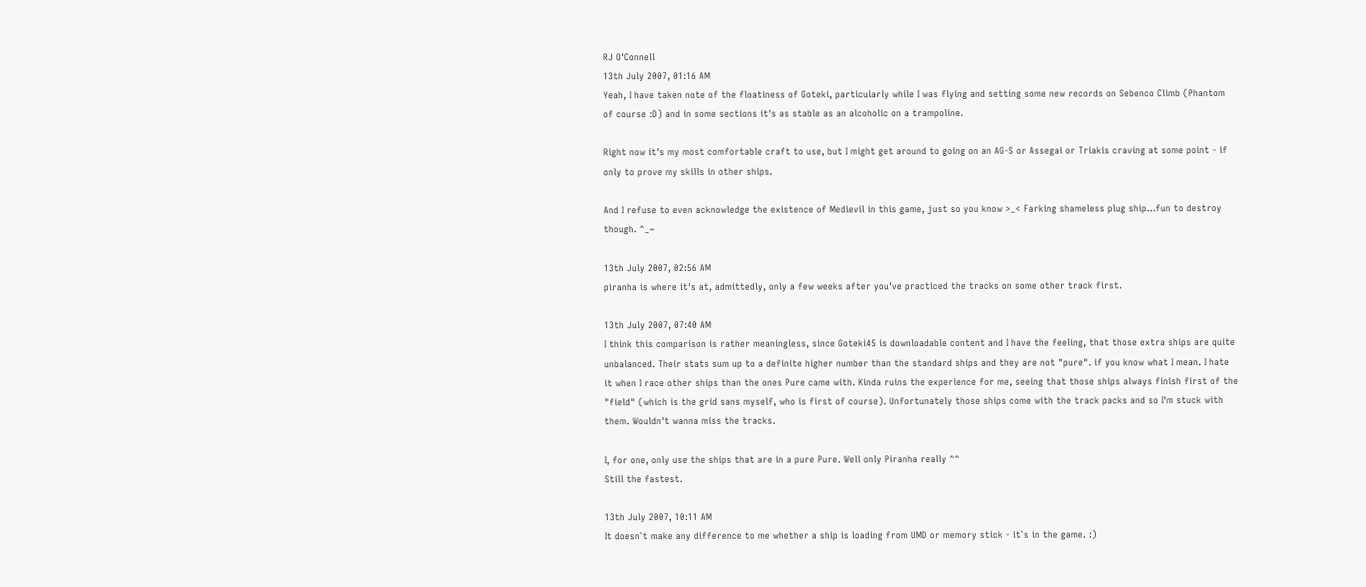RJ O'Connell
13th July 2007, 01:16 AM
Yeah, I have taken note of the floatiness of Goteki, particularly while I was flying and setting some new records on Sebenco Climb (Phantom of course :D) and in some sections it's as stable as an alcoholic on a trampoline.

Right now it's my most comfortable craft to use, but I might get around to going on an AG-S or Assegai or Triakis craving at some point - if only to prove my skills in other ships.

And I refuse to even acknowledge the existence of Medievil in this game, just so you know >_< Farking shameless plug ship...fun to destroy though. ^_~

13th July 2007, 02:56 AM
piranha is where it's at, admittedly, only a few weeks after you've practiced the tracks on some other track first.

13th July 2007, 07:40 AM
I think this comparison is rather meaningless, since Goteki45 is downloadable content and I have the feeling, that those extra ships are quite unbalanced. Their stats sum up to a definite higher number than the standard ships and they are not "pure". if you know what I mean. I hate it when I race other ships than the ones Pure came with. Kinda ruins the experience for me, seeing that those ships always finish first of the "field" (which is the grid sans myself, who is first of course). Unfortunately those ships come with the track packs and so I'm stuck with them. Wouldn't wanna miss the tracks.

I, for one, only use the ships that are in a pure Pure. Well only Piranha really ^^
Still the fastest.

13th July 2007, 10:11 AM
It doesn`t make any difference to me whether a ship is loading from UMD or memory stick - it`s in the game. :)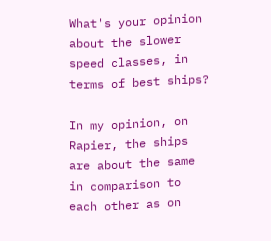What's your opinion about the slower speed classes, in terms of best ships?

In my opinion, on Rapier, the ships are about the same in comparison to each other as on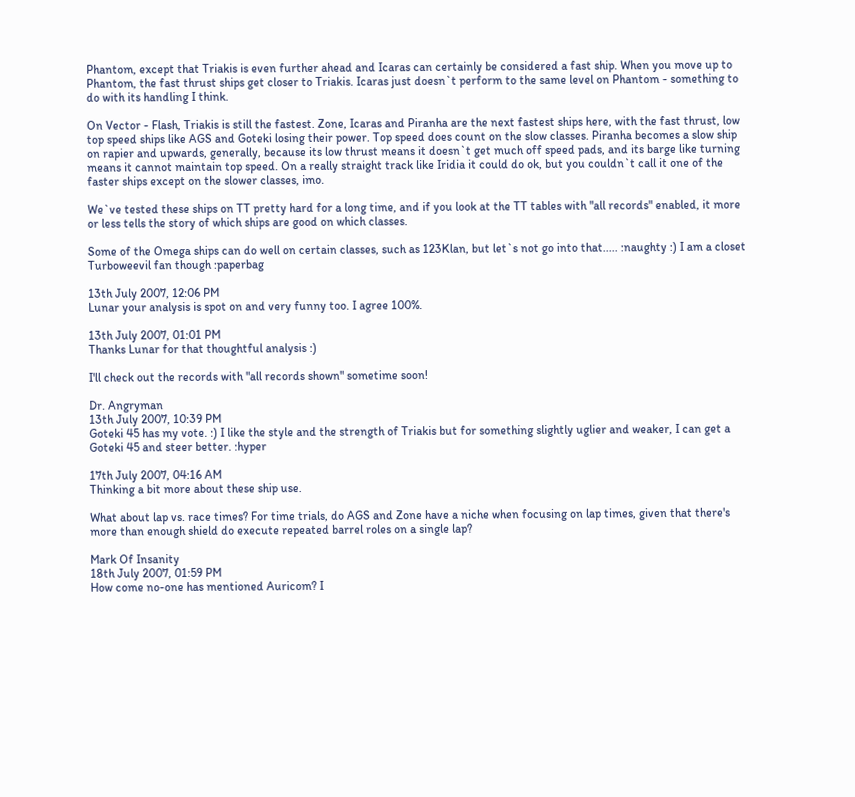Phantom, except that Triakis is even further ahead and Icaras can certainly be considered a fast ship. When you move up to Phantom, the fast thrust ships get closer to Triakis. Icaras just doesn`t perform to the same level on Phantom - something to do with its handling I think.

On Vector - Flash, Triakis is still the fastest. Zone, Icaras and Piranha are the next fastest ships here, with the fast thrust, low top speed ships like AGS and Goteki losing their power. Top speed does count on the slow classes. Piranha becomes a slow ship on rapier and upwards, generally, because its low thrust means it doesn`t get much off speed pads, and its barge like turning means it cannot maintain top speed. On a really straight track like Iridia it could do ok, but you couldn`t call it one of the faster ships except on the slower classes, imo.

We`ve tested these ships on TT pretty hard for a long time, and if you look at the TT tables with "all records" enabled, it more or less tells the story of which ships are good on which classes.

Some of the Omega ships can do well on certain classes, such as 123Klan, but let`s not go into that..... :naughty :) I am a closet Turboweevil fan though :paperbag

13th July 2007, 12:06 PM
Lunar your analysis is spot on and very funny too. I agree 100%.

13th July 2007, 01:01 PM
Thanks Lunar for that thoughtful analysis :)

I'll check out the records with "all records shown" sometime soon!

Dr. Angryman
13th July 2007, 10:39 PM
Goteki 45 has my vote. :) I like the style and the strength of Triakis but for something slightly uglier and weaker, I can get a Goteki 45 and steer better. :hyper

17th July 2007, 04:16 AM
Thinking a bit more about these ship use.

What about lap vs. race times? For time trials, do AGS and Zone have a niche when focusing on lap times, given that there's more than enough shield do execute repeated barrel roles on a single lap?

Mark Of Insanity
18th July 2007, 01:59 PM
How come no-one has mentioned Auricom? I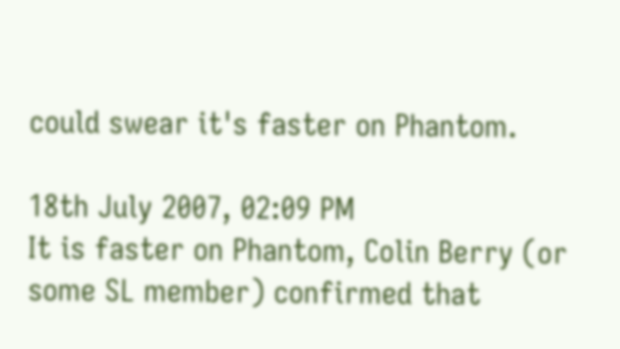could swear it's faster on Phantom.

18th July 2007, 02:09 PM
It is faster on Phantom, Colin Berry (or some SL member) confirmed that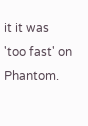it it was 'too fast' on Phantom.